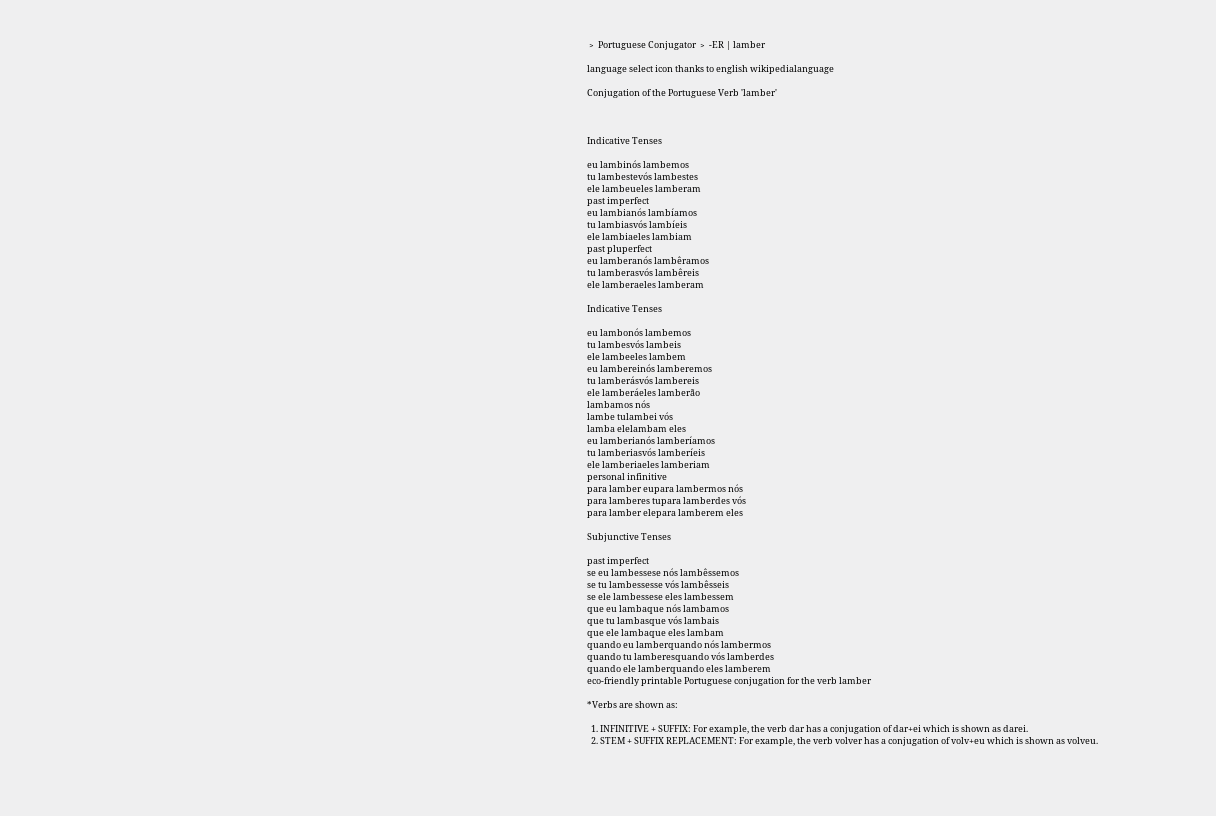﹥ Portuguese Conjugator ﹥ -ER | lamber

language select icon thanks to english wikipedialanguage

Conjugation of the Portuguese Verb 'lamber'



Indicative Tenses

eu lambinós lambemos
tu lambestevós lambestes
ele lambeueles lamberam
past imperfect
eu lambianós lambíamos
tu lambiasvós lambíeis
ele lambiaeles lambiam
past pluperfect
eu lamberanós lambêramos
tu lamberasvós lambêreis
ele lamberaeles lamberam

Indicative Tenses

eu lambonós lambemos
tu lambesvós lambeis
ele lambeeles lambem
eu lambereinós lamberemos
tu lamberásvós lambereis
ele lamberáeles lamberão
lambamos nós
lambe tulambei vós
lamba elelambam eles
eu lamberianós lamberíamos
tu lamberiasvós lamberíeis
ele lamberiaeles lamberiam
personal infinitive
para lamber eupara lambermos nós
para lamberes tupara lamberdes vós
para lamber elepara lamberem eles

Subjunctive Tenses

past imperfect
se eu lambessese nós lambêssemos
se tu lambessesse vós lambêsseis
se ele lambessese eles lambessem
que eu lambaque nós lambamos
que tu lambasque vós lambais
que ele lambaque eles lambam
quando eu lamberquando nós lambermos
quando tu lamberesquando vós lamberdes
quando ele lamberquando eles lamberem
eco-friendly printable Portuguese conjugation for the verb lamber

*Verbs are shown as:

  1. INFINITIVE + SUFFIX: For example, the verb dar has a conjugation of dar+ei which is shown as darei.
  2. STEM + SUFFIX REPLACEMENT: For example, the verb volver has a conjugation of volv+eu which is shown as volveu.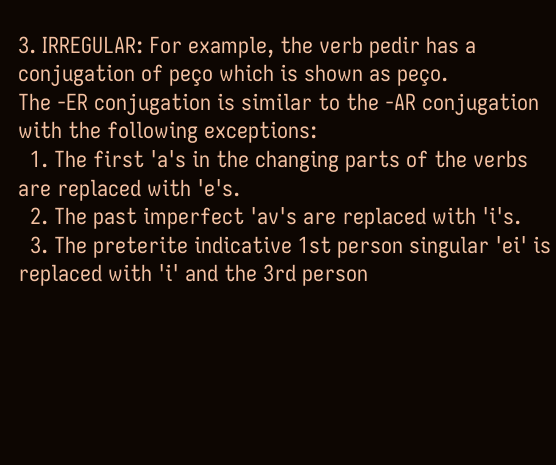3. IRREGULAR: For example, the verb pedir has a conjugation of peço which is shown as peço.
The -ER conjugation is similar to the -AR conjugation with the following exceptions:
  1. The first 'a's in the changing parts of the verbs are replaced with 'e's.
  2. The past imperfect 'av's are replaced with 'i's.
  3. The preterite indicative 1st person singular 'ei' is replaced with 'i' and the 3rd person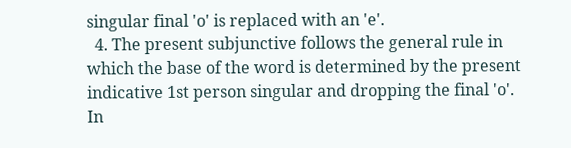singular final 'o' is replaced with an 'e'.
  4. The present subjunctive follows the general rule in which the base of the word is determined by the present indicative 1st person singular and dropping the final 'o'. In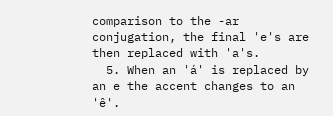comparison to the -ar conjugation, the final 'e's are then replaced with 'a's.
  5. When an 'á' is replaced by an e the accent changes to an 'ê'.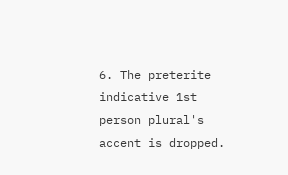6. The preterite indicative 1st person plural's accent is dropped.